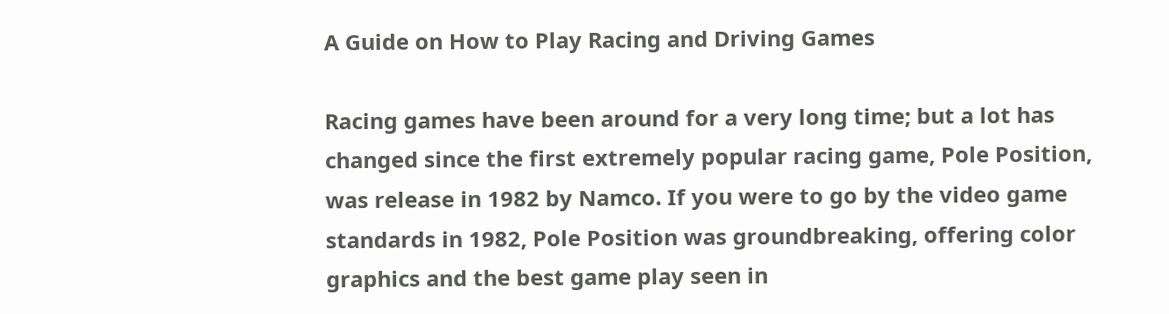A Guide on How to Play Racing and Driving Games

Racing games have been around for a very long time; but a lot has changed since the first extremely popular racing game, Pole Position, was release in 1982 by Namco. If you were to go by the video game standards in 1982, Pole Position was groundbreaking, offering color graphics and the best game play seen in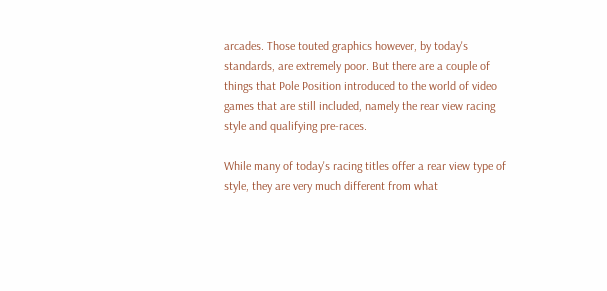arcades. Those touted graphics however, by today's standards, are extremely poor. But there are a couple of things that Pole Position introduced to the world of video games that are still included, namely the rear view racing style and qualifying pre-races.

While many of today's racing titles offer a rear view type of style, they are very much different from what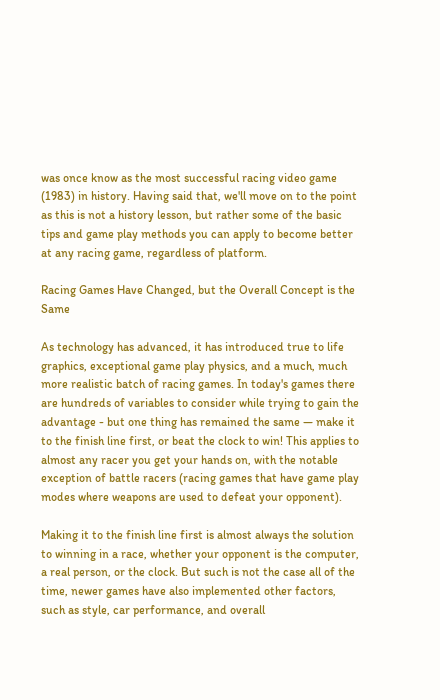was once know as the most successful racing video game (1983) in history. Having said that, we'll move on to the point as this is not a history lesson, but rather some of the basic tips and game play methods you can apply to become better at any racing game, regardless of platform.

Racing Games Have Changed, but the Overall Concept is the Same

As technology has advanced, it has introduced true to life graphics, exceptional game play physics, and a much, much more realistic batch of racing games. In today's games there are hundreds of variables to consider while trying to gain the advantage - but one thing has remained the same — make it to the finish line first, or beat the clock to win! This applies to almost any racer you get your hands on, with the notable exception of battle racers (racing games that have game play modes where weapons are used to defeat your opponent).

Making it to the finish line first is almost always the solution to winning in a race, whether your opponent is the computer, a real person, or the clock. But such is not the case all of the time, newer games have also implemented other factors, such as style, car performance, and overall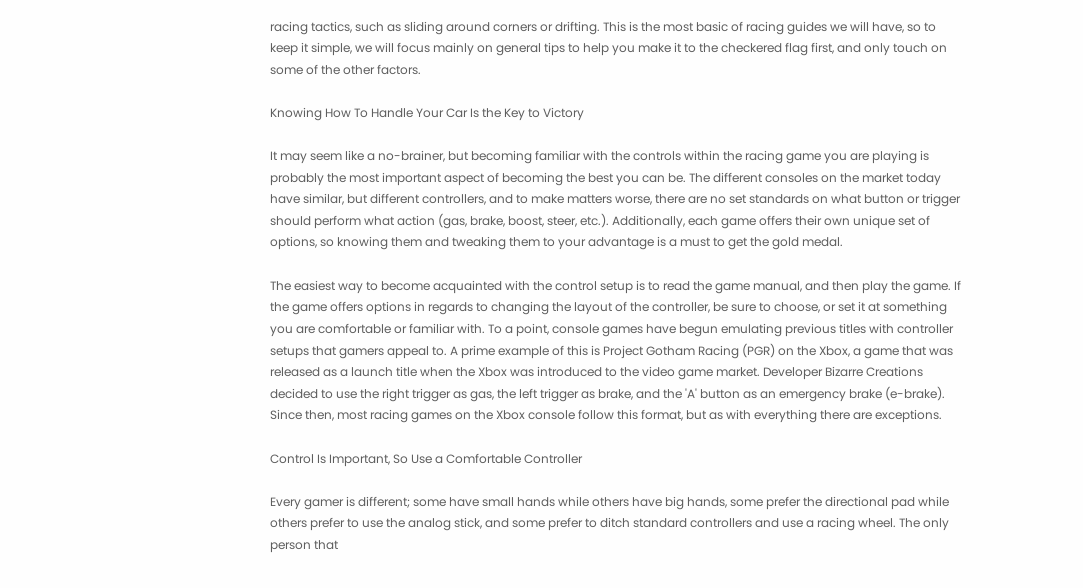racing tactics, such as sliding around corners or drifting. This is the most basic of racing guides we will have, so to keep it simple, we will focus mainly on general tips to help you make it to the checkered flag first, and only touch on some of the other factors.

Knowing How To Handle Your Car Is the Key to Victory

It may seem like a no-brainer, but becoming familiar with the controls within the racing game you are playing is probably the most important aspect of becoming the best you can be. The different consoles on the market today have similar, but different controllers, and to make matters worse, there are no set standards on what button or trigger should perform what action (gas, brake, boost, steer, etc.). Additionally, each game offers their own unique set of options, so knowing them and tweaking them to your advantage is a must to get the gold medal.

The easiest way to become acquainted with the control setup is to read the game manual, and then play the game. If the game offers options in regards to changing the layout of the controller, be sure to choose, or set it at something you are comfortable or familiar with. To a point, console games have begun emulating previous titles with controller setups that gamers appeal to. A prime example of this is Project Gotham Racing (PGR) on the Xbox, a game that was released as a launch title when the Xbox was introduced to the video game market. Developer Bizarre Creations decided to use the right trigger as gas, the left trigger as brake, and the 'A' button as an emergency brake (e-brake). Since then, most racing games on the Xbox console follow this format, but as with everything there are exceptions.

Control Is Important, So Use a Comfortable Controller

Every gamer is different; some have small hands while others have big hands, some prefer the directional pad while others prefer to use the analog stick, and some prefer to ditch standard controllers and use a racing wheel. The only person that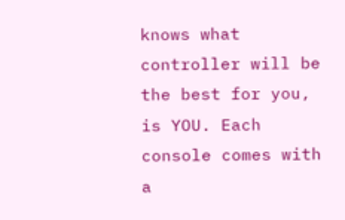knows what controller will be the best for you, is YOU. Each console comes with a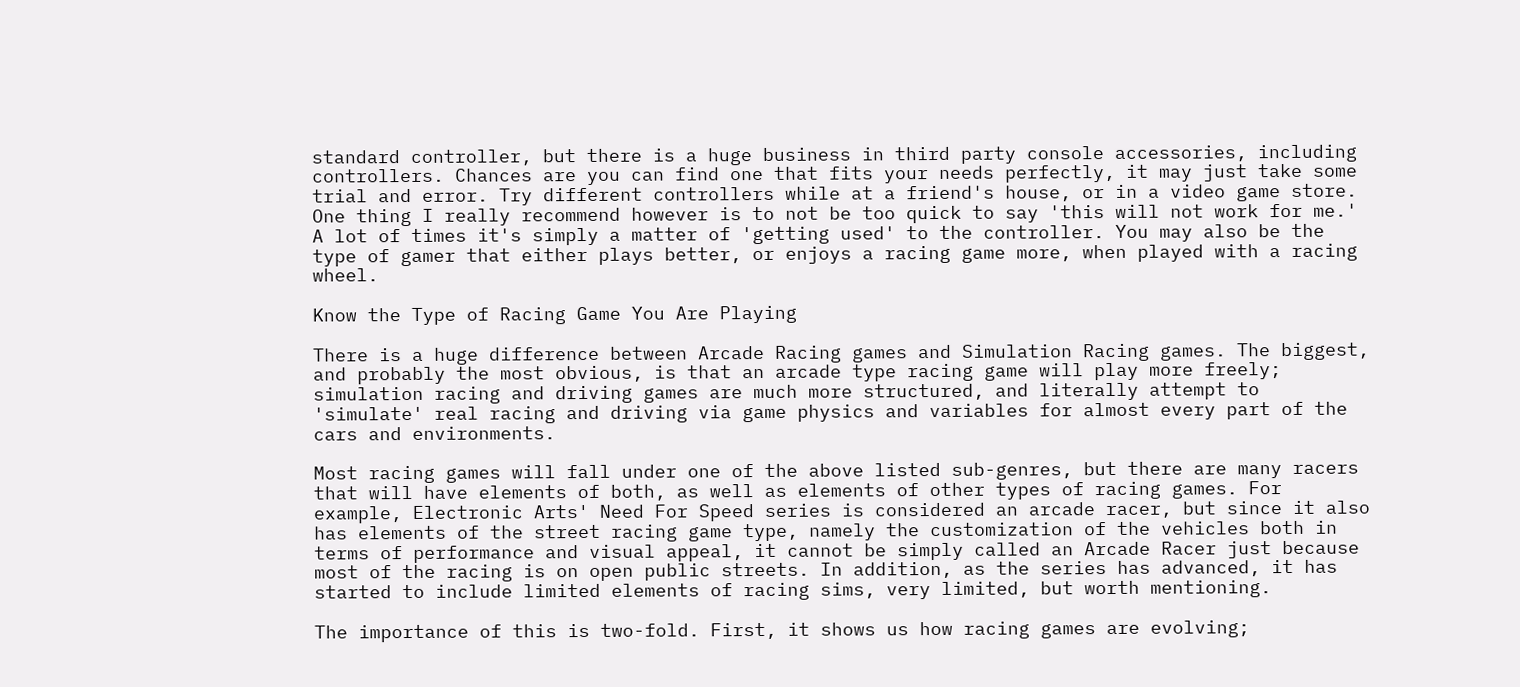standard controller, but there is a huge business in third party console accessories, including controllers. Chances are you can find one that fits your needs perfectly, it may just take some trial and error. Try different controllers while at a friend's house, or in a video game store. One thing I really recommend however is to not be too quick to say 'this will not work for me.' A lot of times it's simply a matter of 'getting used' to the controller. You may also be the type of gamer that either plays better, or enjoys a racing game more, when played with a racing wheel.

Know the Type of Racing Game You Are Playing

There is a huge difference between Arcade Racing games and Simulation Racing games. The biggest, and probably the most obvious, is that an arcade type racing game will play more freely; simulation racing and driving games are much more structured, and literally attempt to 'simulate' real racing and driving via game physics and variables for almost every part of the cars and environments.

Most racing games will fall under one of the above listed sub-genres, but there are many racers that will have elements of both, as well as elements of other types of racing games. For example, Electronic Arts' Need For Speed series is considered an arcade racer, but since it also has elements of the street racing game type, namely the customization of the vehicles both in terms of performance and visual appeal, it cannot be simply called an Arcade Racer just because most of the racing is on open public streets. In addition, as the series has advanced, it has started to include limited elements of racing sims, very limited, but worth mentioning.

The importance of this is two-fold. First, it shows us how racing games are evolving;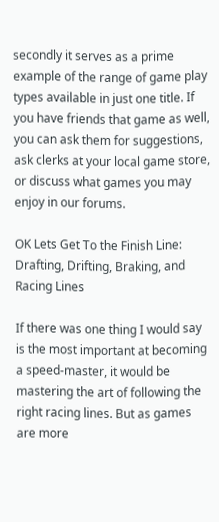secondly it serves as a prime example of the range of game play types available in just one title. If you have friends that game as well, you can ask them for suggestions, ask clerks at your local game store, or discuss what games you may enjoy in our forums.

OK Lets Get To the Finish Line: Drafting, Drifting, Braking, and Racing Lines

If there was one thing I would say is the most important at becoming a speed-master, it would be mastering the art of following the right racing lines. But as games are more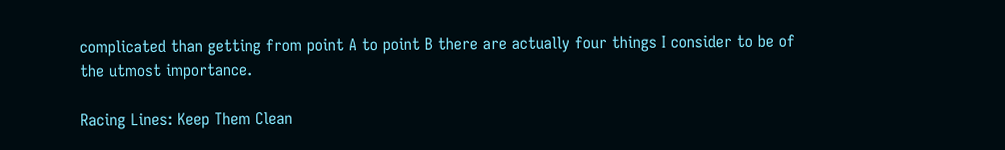complicated than getting from point A to point B there are actually four things I consider to be of the utmost importance.

Racing Lines: Keep Them Clean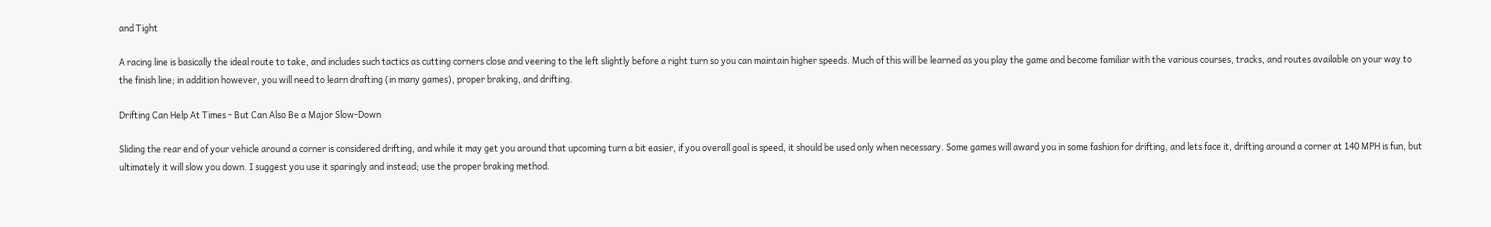and Tight

A racing line is basically the ideal route to take, and includes such tactics as cutting corners close and veering to the left slightly before a right turn so you can maintain higher speeds. Much of this will be learned as you play the game and become familiar with the various courses, tracks, and routes available on your way to the finish line; in addition however, you will need to learn drafting (in many games), proper braking, and drifting.

Drifting Can Help At Times - But Can Also Be a Major Slow-Down

Sliding the rear end of your vehicle around a corner is considered drifting, and while it may get you around that upcoming turn a bit easier, if you overall goal is speed, it should be used only when necessary. Some games will award you in some fashion for drifting, and lets face it, drifting around a corner at 140 MPH is fun, but ultimately it will slow you down. I suggest you use it sparingly and instead; use the proper braking method.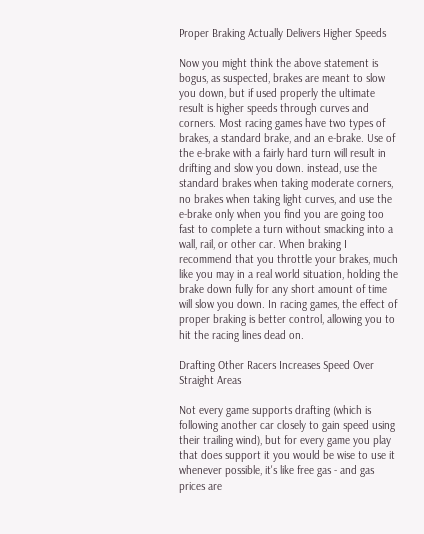Proper Braking Actually Delivers Higher Speeds

Now you might think the above statement is bogus, as suspected, brakes are meant to slow you down, but if used properly the ultimate result is higher speeds through curves and corners. Most racing games have two types of brakes, a standard brake, and an e-brake. Use of the e-brake with a fairly hard turn will result in drifting and slow you down. instead, use the standard brakes when taking moderate corners, no brakes when taking light curves, and use the e-brake only when you find you are going too fast to complete a turn without smacking into a wall, rail, or other car. When braking I recommend that you throttle your brakes, much like you may in a real world situation, holding the brake down fully for any short amount of time will slow you down. In racing games, the effect of proper braking is better control, allowing you to hit the racing lines dead on.

Drafting Other Racers Increases Speed Over Straight Areas

Not every game supports drafting (which is following another car closely to gain speed using their trailing wind), but for every game you play that does support it you would be wise to use it whenever possible, it's like free gas - and gas prices are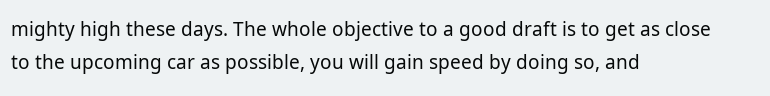mighty high these days. The whole objective to a good draft is to get as close to the upcoming car as possible, you will gain speed by doing so, and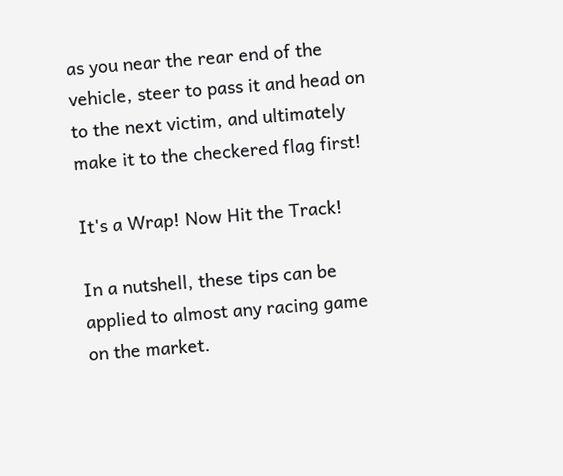as you near the rear end of the vehicle, steer to pass it and head on to the next victim, and ultimately make it to the checkered flag first!

It's a Wrap! Now Hit the Track!

In a nutshell, these tips can be applied to almost any racing game on the market.